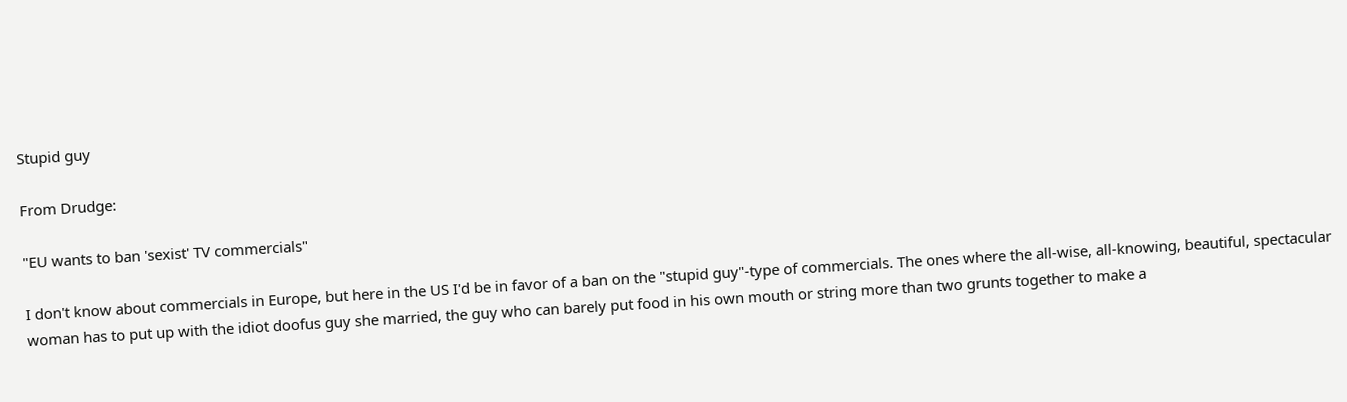Stupid guy

From Drudge:

"EU wants to ban 'sexist' TV commercials"

I don't know about commercials in Europe, but here in the US I'd be in favor of a ban on the "stupid guy"-type of commercials. The ones where the all-wise, all-knowing, beautiful, spectacular woman has to put up with the idiot doofus guy she married, the guy who can barely put food in his own mouth or string more than two grunts together to make a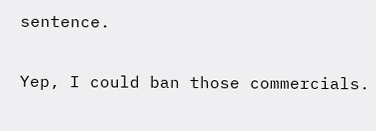sentence.

Yep, I could ban those commercials.